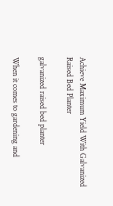Achieve Maximum Yield With Galvanized Raised Bed Planter

galvanized raised bed planter

When it comes to gardening and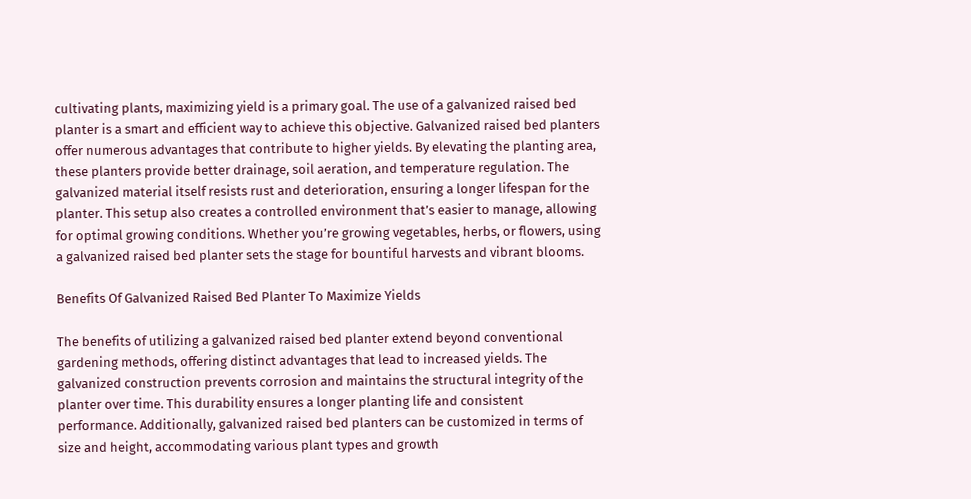cultivating plants, maximizing yield is a primary goal. The use of a galvanized raised bed planter is a smart and efficient way to achieve this objective. Galvanized raised bed planters offer numerous advantages that contribute to higher yields. By elevating the planting area, these planters provide better drainage, soil aeration, and temperature regulation. The galvanized material itself resists rust and deterioration, ensuring a longer lifespan for the planter. This setup also creates a controlled environment that’s easier to manage, allowing for optimal growing conditions. Whether you’re growing vegetables, herbs, or flowers, using a galvanized raised bed planter sets the stage for bountiful harvests and vibrant blooms.

Benefits Of Galvanized Raised Bed Planter To Maximize Yields

The benefits of utilizing a galvanized raised bed planter extend beyond conventional gardening methods, offering distinct advantages that lead to increased yields. The galvanized construction prevents corrosion and maintains the structural integrity of the planter over time. This durability ensures a longer planting life and consistent performance. Additionally, galvanized raised bed planters can be customized in terms of size and height, accommodating various plant types and growth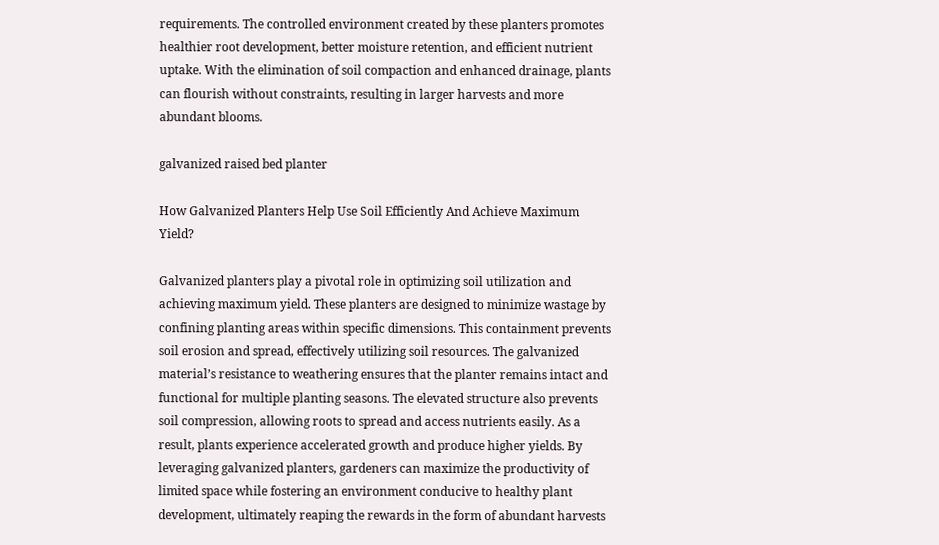requirements. The controlled environment created by these planters promotes healthier root development, better moisture retention, and efficient nutrient uptake. With the elimination of soil compaction and enhanced drainage, plants can flourish without constraints, resulting in larger harvests and more abundant blooms.

galvanized raised bed planter

How Galvanized Planters Help Use Soil Efficiently And Achieve Maximum Yield?

Galvanized planters play a pivotal role in optimizing soil utilization and achieving maximum yield. These planters are designed to minimize wastage by confining planting areas within specific dimensions. This containment prevents soil erosion and spread, effectively utilizing soil resources. The galvanized material’s resistance to weathering ensures that the planter remains intact and functional for multiple planting seasons. The elevated structure also prevents soil compression, allowing roots to spread and access nutrients easily. As a result, plants experience accelerated growth and produce higher yields. By leveraging galvanized planters, gardeners can maximize the productivity of limited space while fostering an environment conducive to healthy plant development, ultimately reaping the rewards in the form of abundant harvests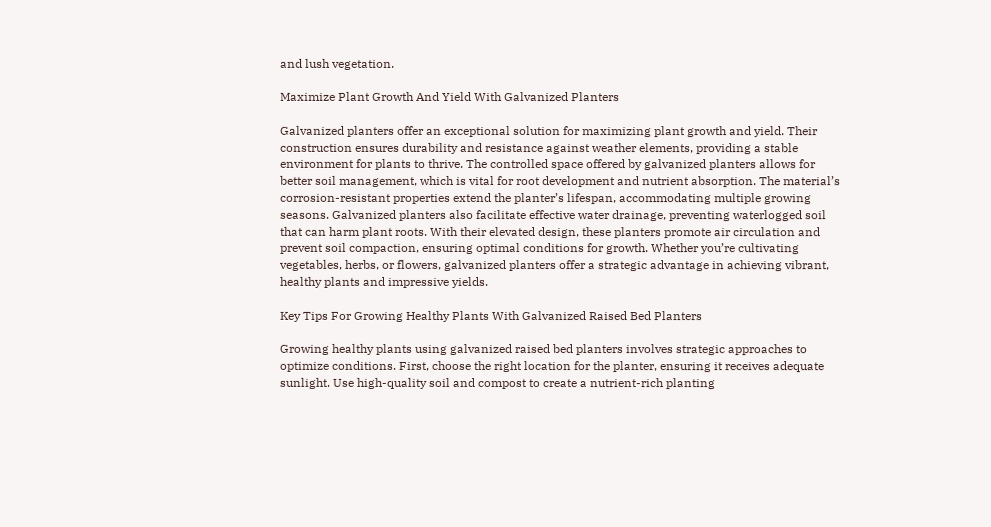and lush vegetation.

Maximize Plant Growth And Yield With Galvanized Planters

Galvanized planters offer an exceptional solution for maximizing plant growth and yield. Their construction ensures durability and resistance against weather elements, providing a stable environment for plants to thrive. The controlled space offered by galvanized planters allows for better soil management, which is vital for root development and nutrient absorption. The material’s corrosion-resistant properties extend the planter’s lifespan, accommodating multiple growing seasons. Galvanized planters also facilitate effective water drainage, preventing waterlogged soil that can harm plant roots. With their elevated design, these planters promote air circulation and prevent soil compaction, ensuring optimal conditions for growth. Whether you’re cultivating vegetables, herbs, or flowers, galvanized planters offer a strategic advantage in achieving vibrant, healthy plants and impressive yields.

Key Tips For Growing Healthy Plants With Galvanized Raised Bed Planters

Growing healthy plants using galvanized raised bed planters involves strategic approaches to optimize conditions. First, choose the right location for the planter, ensuring it receives adequate sunlight. Use high-quality soil and compost to create a nutrient-rich planting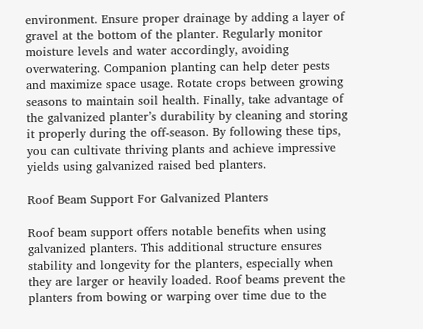environment. Ensure proper drainage by adding a layer of gravel at the bottom of the planter. Regularly monitor moisture levels and water accordingly, avoiding overwatering. Companion planting can help deter pests and maximize space usage. Rotate crops between growing seasons to maintain soil health. Finally, take advantage of the galvanized planter’s durability by cleaning and storing it properly during the off-season. By following these tips, you can cultivate thriving plants and achieve impressive yields using galvanized raised bed planters.

Roof Beam Support For Galvanized Planters

Roof beam support offers notable benefits when using galvanized planters. This additional structure ensures stability and longevity for the planters, especially when they are larger or heavily loaded. Roof beams prevent the planters from bowing or warping over time due to the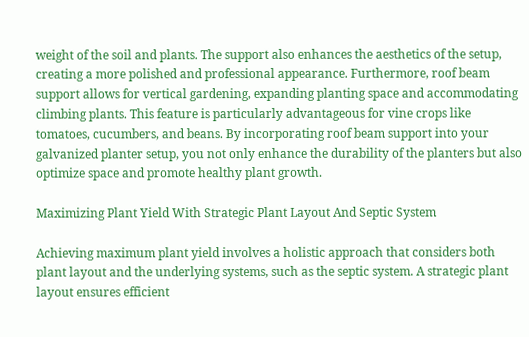weight of the soil and plants. The support also enhances the aesthetics of the setup, creating a more polished and professional appearance. Furthermore, roof beam support allows for vertical gardening, expanding planting space and accommodating climbing plants. This feature is particularly advantageous for vine crops like tomatoes, cucumbers, and beans. By incorporating roof beam support into your galvanized planter setup, you not only enhance the durability of the planters but also optimize space and promote healthy plant growth.

Maximizing Plant Yield With Strategic Plant Layout And Septic System

Achieving maximum plant yield involves a holistic approach that considers both plant layout and the underlying systems, such as the septic system. A strategic plant layout ensures efficient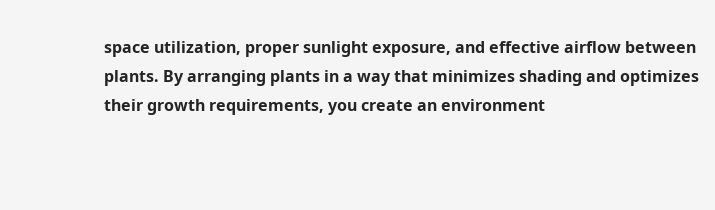space utilization, proper sunlight exposure, and effective airflow between plants. By arranging plants in a way that minimizes shading and optimizes their growth requirements, you create an environment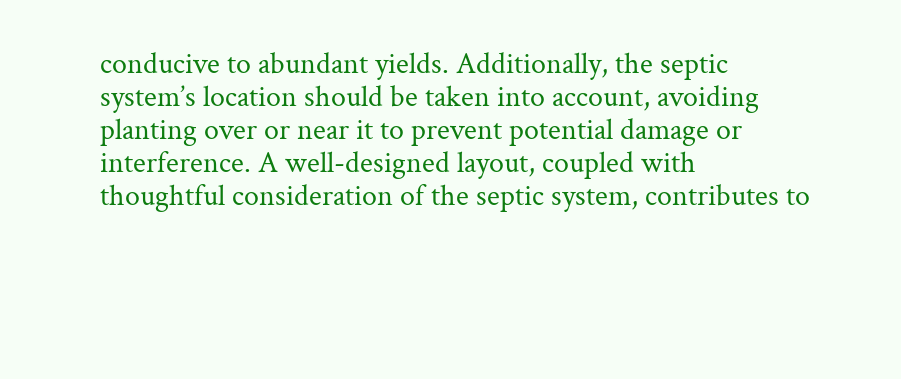conducive to abundant yields. Additionally, the septic system’s location should be taken into account, avoiding planting over or near it to prevent potential damage or interference. A well-designed layout, coupled with thoughtful consideration of the septic system, contributes to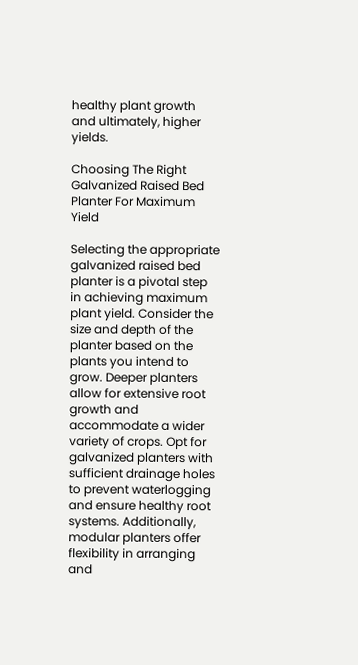healthy plant growth and ultimately, higher yields.

Choosing The Right Galvanized Raised Bed Planter For Maximum Yield

Selecting the appropriate galvanized raised bed planter is a pivotal step in achieving maximum plant yield. Consider the size and depth of the planter based on the plants you intend to grow. Deeper planters allow for extensive root growth and accommodate a wider variety of crops. Opt for galvanized planters with sufficient drainage holes to prevent waterlogging and ensure healthy root systems. Additionally, modular planters offer flexibility in arranging and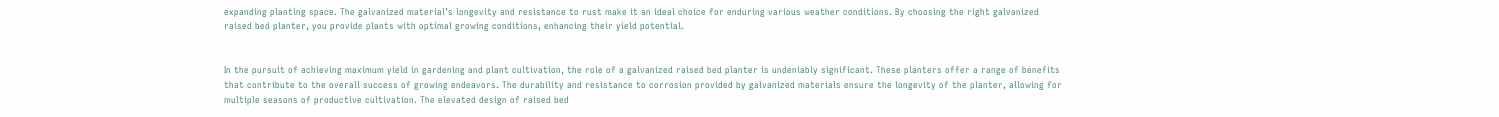expanding planting space. The galvanized material’s longevity and resistance to rust make it an ideal choice for enduring various weather conditions. By choosing the right galvanized raised bed planter, you provide plants with optimal growing conditions, enhancing their yield potential.


In the pursuit of achieving maximum yield in gardening and plant cultivation, the role of a galvanized raised bed planter is undeniably significant. These planters offer a range of benefits that contribute to the overall success of growing endeavors. The durability and resistance to corrosion provided by galvanized materials ensure the longevity of the planter, allowing for multiple seasons of productive cultivation. The elevated design of raised bed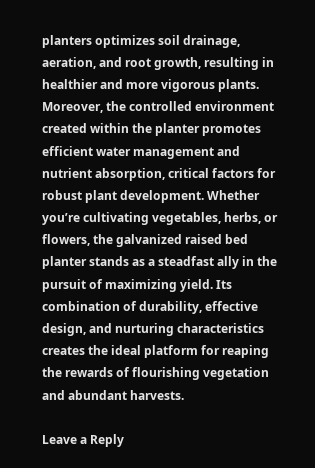planters optimizes soil drainage, aeration, and root growth, resulting in healthier and more vigorous plants. Moreover, the controlled environment created within the planter promotes efficient water management and nutrient absorption, critical factors for robust plant development. Whether you’re cultivating vegetables, herbs, or flowers, the galvanized raised bed planter stands as a steadfast ally in the pursuit of maximizing yield. Its combination of durability, effective design, and nurturing characteristics creates the ideal platform for reaping the rewards of flourishing vegetation and abundant harvests.

Leave a Reply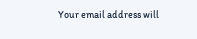Your email address will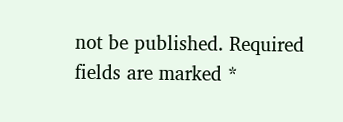not be published. Required fields are marked *